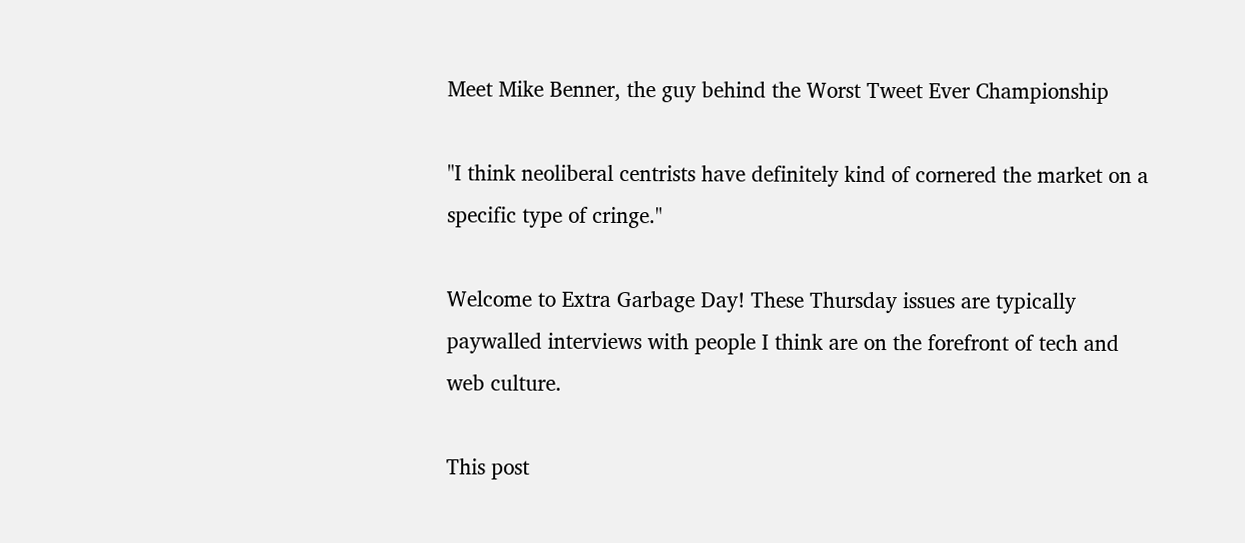Meet Mike Benner, the guy behind the Worst Tweet Ever Championship

"I think neoliberal centrists have definitely kind of cornered the market on a specific type of cringe."

Welcome to Extra Garbage Day! These Thursday issues are typically paywalled interviews with people I think are on the forefront of tech and web culture.

This post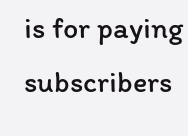is for paying subscribers